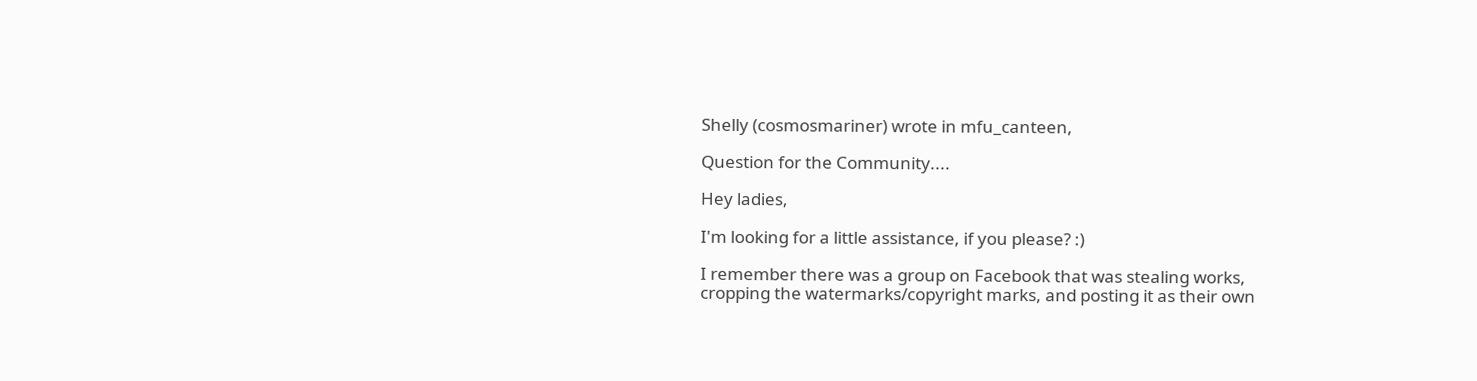Shelly (cosmosmariner) wrote in mfu_canteen,

Question for the Community....

Hey ladies,

I'm looking for a little assistance, if you please? :)

I remember there was a group on Facebook that was stealing works, cropping the watermarks/copyright marks, and posting it as their own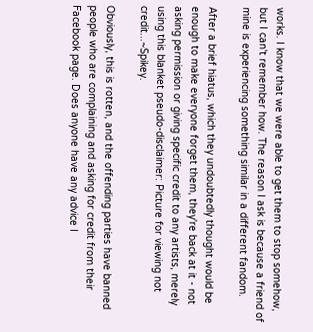works. I know that we were able to get them to stop somehow, but I can't remember how. The reason I ask is because a friend of mine is experiencing something similar in a different fandom.

After a brief hiatus, which they undoubtedly thought would be enough to make everyone forget them, they're back at it - not asking permission or giving specific credit to any artists, merely using this blanket pseudo-disclaimer: Picture for viewing not credit...~Spikey.

Obviously, this is rotten, and the offending parties have banned people who are complaining and asking for credit from their Facebook page. Does anyone have any advice I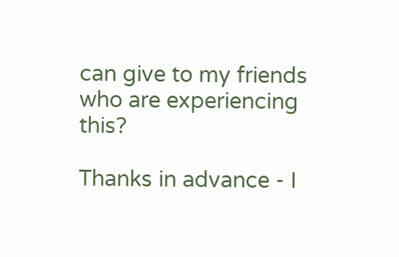can give to my friends who are experiencing this?

Thanks in advance - I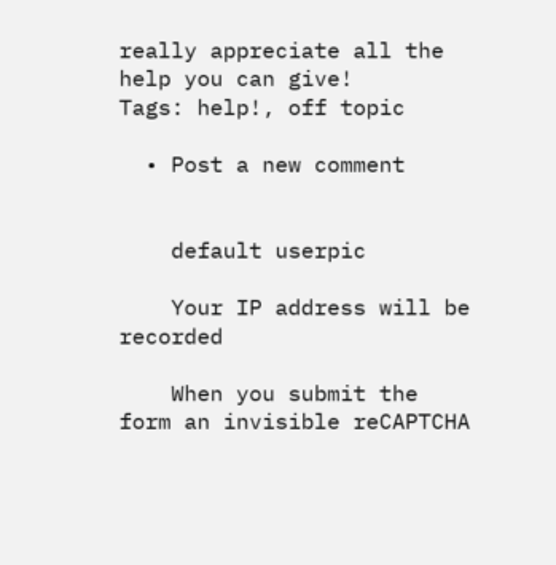really appreciate all the help you can give!
Tags: help!, off topic

  • Post a new comment


    default userpic

    Your IP address will be recorded

    When you submit the form an invisible reCAPTCHA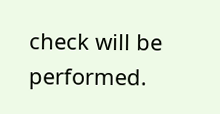check will be performed.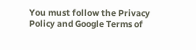You must follow the Privacy Policy and Google Terms of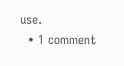use.
  • 1 comment